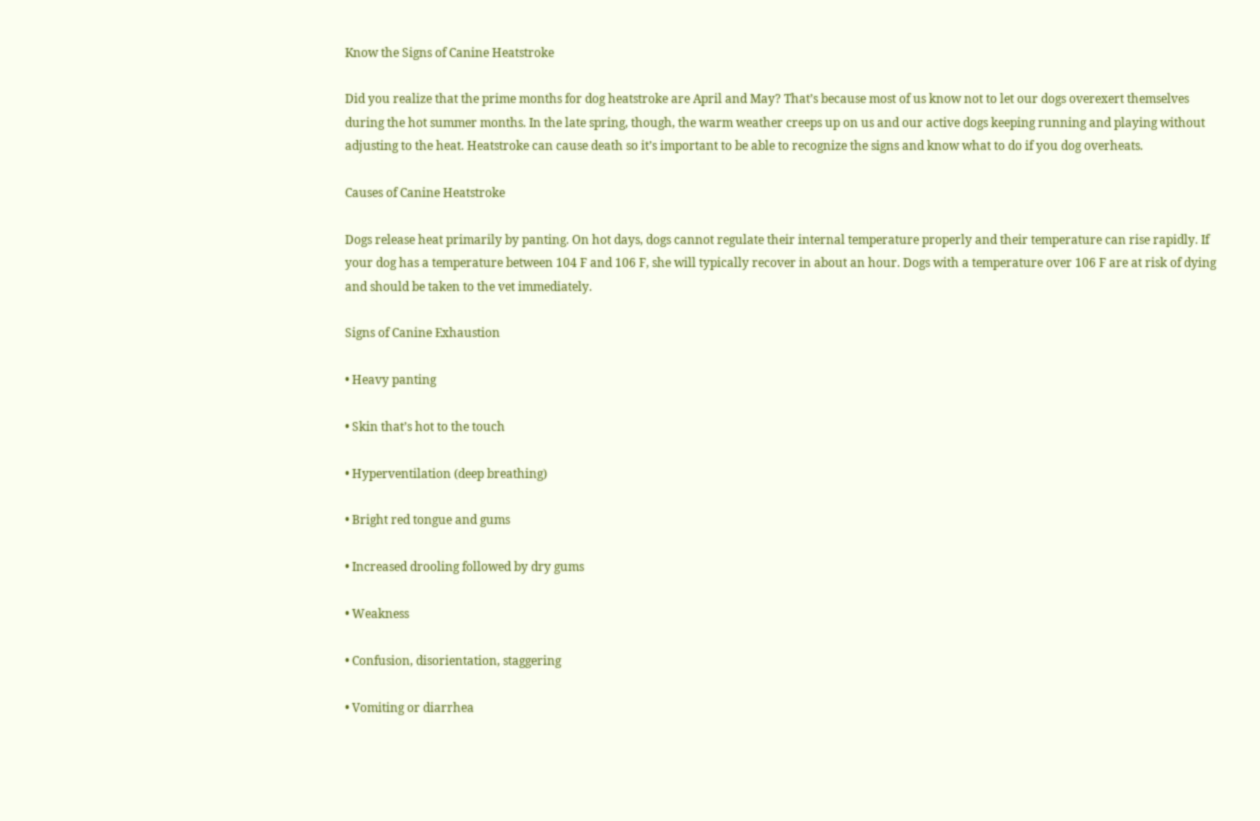Know the Signs of Canine Heatstroke

Did you realize that the prime months for dog heatstroke are April and May? That’s because most of us know not to let our dogs overexert themselves during the hot summer months. In the late spring, though, the warm weather creeps up on us and our active dogs keeping running and playing without adjusting to the heat. Heatstroke can cause death so it’s important to be able to recognize the signs and know what to do if you dog overheats.

Causes of Canine Heatstroke

Dogs release heat primarily by panting. On hot days, dogs cannot regulate their internal temperature properly and their temperature can rise rapidly. If your dog has a temperature between 104 F and 106 F, she will typically recover in about an hour. Dogs with a temperature over 106 F are at risk of dying and should be taken to the vet immediately.

Signs of Canine Exhaustion

• Heavy panting

• Skin that’s hot to the touch

• Hyperventilation (deep breathing)

• Bright red tongue and gums

• Increased drooling followed by dry gums

• Weakness

• Confusion, disorientation, staggering

• Vomiting or diarrhea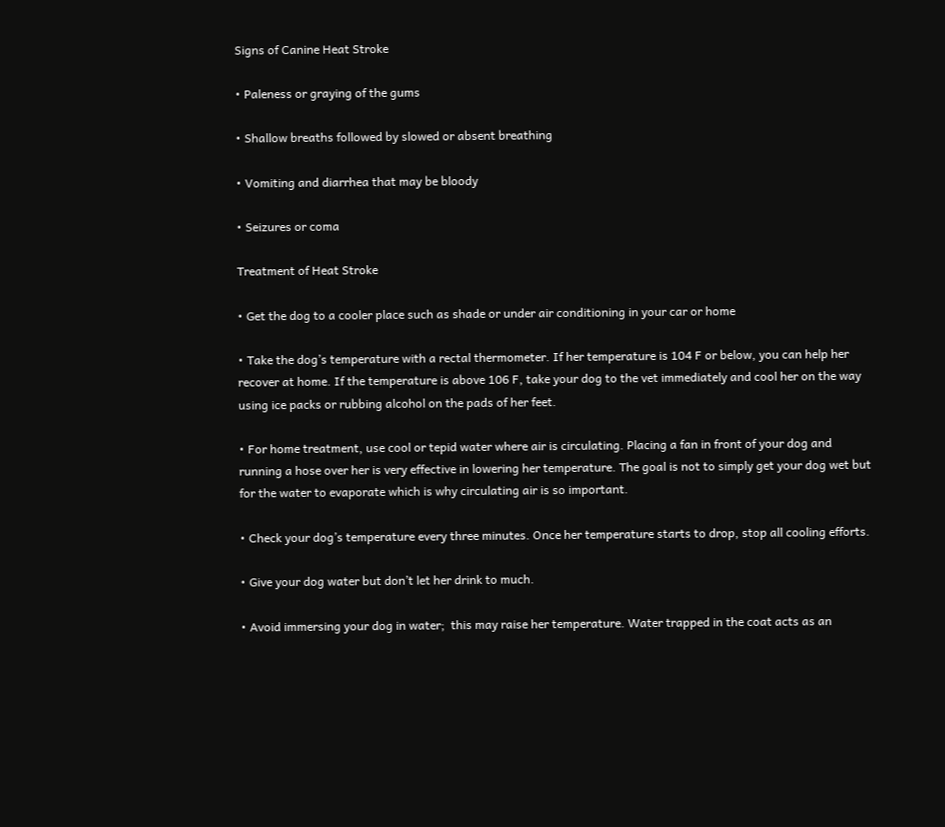Signs of Canine Heat Stroke

• Paleness or graying of the gums

• Shallow breaths followed by slowed or absent breathing

• Vomiting and diarrhea that may be bloody

• Seizures or coma

Treatment of Heat Stroke

• Get the dog to a cooler place such as shade or under air conditioning in your car or home

• Take the dog’s temperature with a rectal thermometer. If her temperature is 104 F or below, you can help her recover at home. If the temperature is above 106 F, take your dog to the vet immediately and cool her on the way using ice packs or rubbing alcohol on the pads of her feet.

• For home treatment, use cool or tepid water where air is circulating. Placing a fan in front of your dog and running a hose over her is very effective in lowering her temperature. The goal is not to simply get your dog wet but for the water to evaporate which is why circulating air is so important.

• Check your dog’s temperature every three minutes. Once her temperature starts to drop, stop all cooling efforts.

• Give your dog water but don’t let her drink to much.

• Avoid immersing your dog in water;  this may raise her temperature. Water trapped in the coat acts as an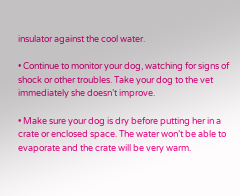insulator against the cool water.

• Continue to monitor your dog, watching for signs of shock or other troubles. Take your dog to the vet immediately she doesn’t improve.

• Make sure your dog is dry before putting her in a crate or enclosed space. The water won’t be able to evaporate and the crate will be very warm.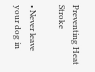Preventing Heat Stroke

• Never leave your dog in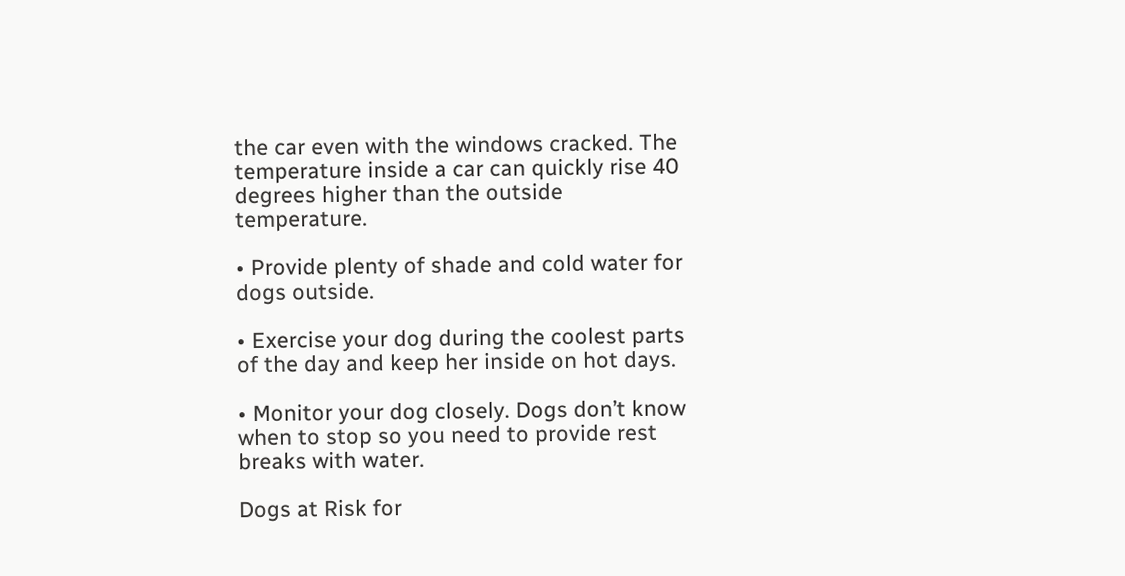the car even with the windows cracked. The temperature inside a car can quickly rise 40 degrees higher than the outside temperature.

• Provide plenty of shade and cold water for dogs outside.

• Exercise your dog during the coolest parts of the day and keep her inside on hot days.

• Monitor your dog closely. Dogs don’t know when to stop so you need to provide rest breaks with water.

Dogs at Risk for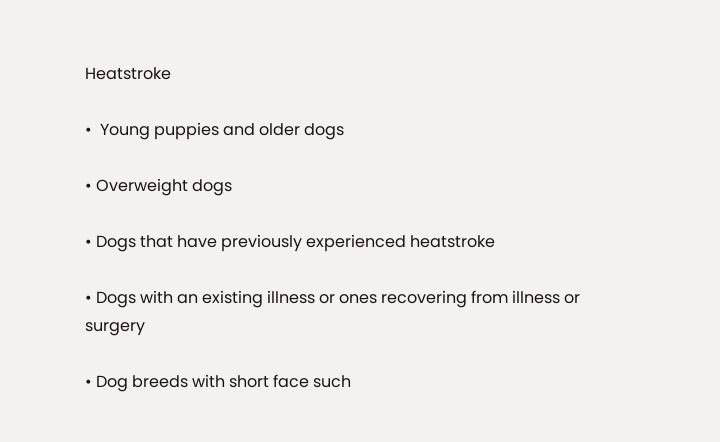Heatstroke

•  Young puppies and older dogs

• Overweight dogs

• Dogs that have previously experienced heatstroke

• Dogs with an existing illness or ones recovering from illness or surgery

• Dog breeds with short face such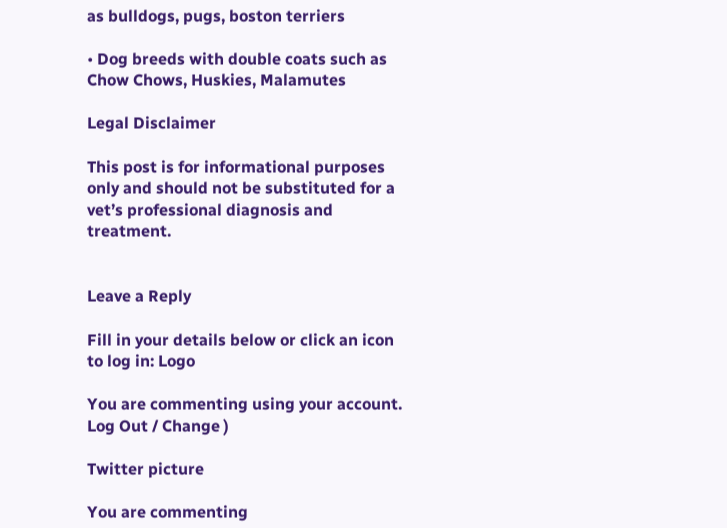as bulldogs, pugs, boston terriers

• Dog breeds with double coats such as Chow Chows, Huskies, Malamutes

Legal Disclaimer

This post is for informational purposes only and should not be substituted for a vet’s professional diagnosis and treatment.


Leave a Reply

Fill in your details below or click an icon to log in: Logo

You are commenting using your account. Log Out / Change )

Twitter picture

You are commenting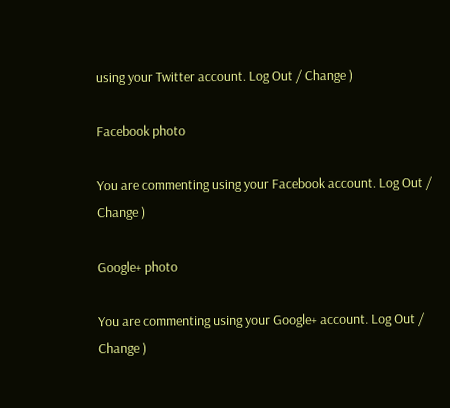using your Twitter account. Log Out / Change )

Facebook photo

You are commenting using your Facebook account. Log Out / Change )

Google+ photo

You are commenting using your Google+ account. Log Out / Change )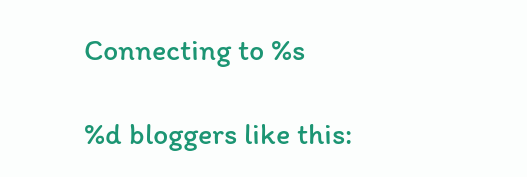Connecting to %s

%d bloggers like this: